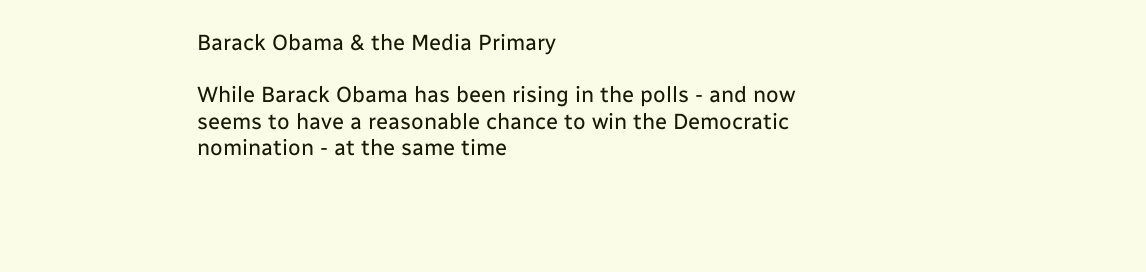Barack Obama & the Media Primary

While Barack Obama has been rising in the polls - and now seems to have a reasonable chance to win the Democratic nomination - at the same time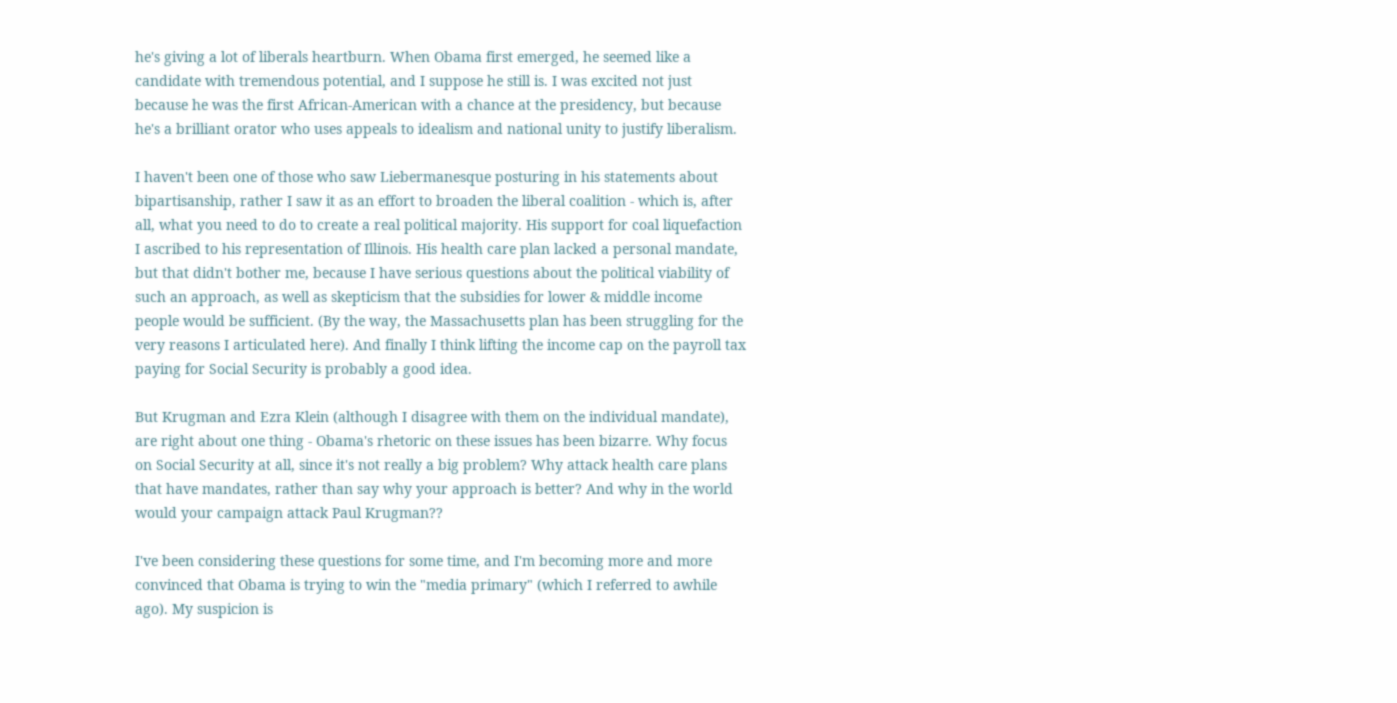he's giving a lot of liberals heartburn. When Obama first emerged, he seemed like a candidate with tremendous potential, and I suppose he still is. I was excited not just because he was the first African-American with a chance at the presidency, but because he's a brilliant orator who uses appeals to idealism and national unity to justify liberalism.

I haven't been one of those who saw Liebermanesque posturing in his statements about bipartisanship, rather I saw it as an effort to broaden the liberal coalition - which is, after all, what you need to do to create a real political majority. His support for coal liquefaction I ascribed to his representation of Illinois. His health care plan lacked a personal mandate, but that didn't bother me, because I have serious questions about the political viability of such an approach, as well as skepticism that the subsidies for lower & middle income people would be sufficient. (By the way, the Massachusetts plan has been struggling for the very reasons I articulated here). And finally I think lifting the income cap on the payroll tax paying for Social Security is probably a good idea.

But Krugman and Ezra Klein (although I disagree with them on the individual mandate), are right about one thing - Obama's rhetoric on these issues has been bizarre. Why focus on Social Security at all, since it's not really a big problem? Why attack health care plans that have mandates, rather than say why your approach is better? And why in the world would your campaign attack Paul Krugman??

I've been considering these questions for some time, and I'm becoming more and more convinced that Obama is trying to win the "media primary" (which I referred to awhile ago). My suspicion is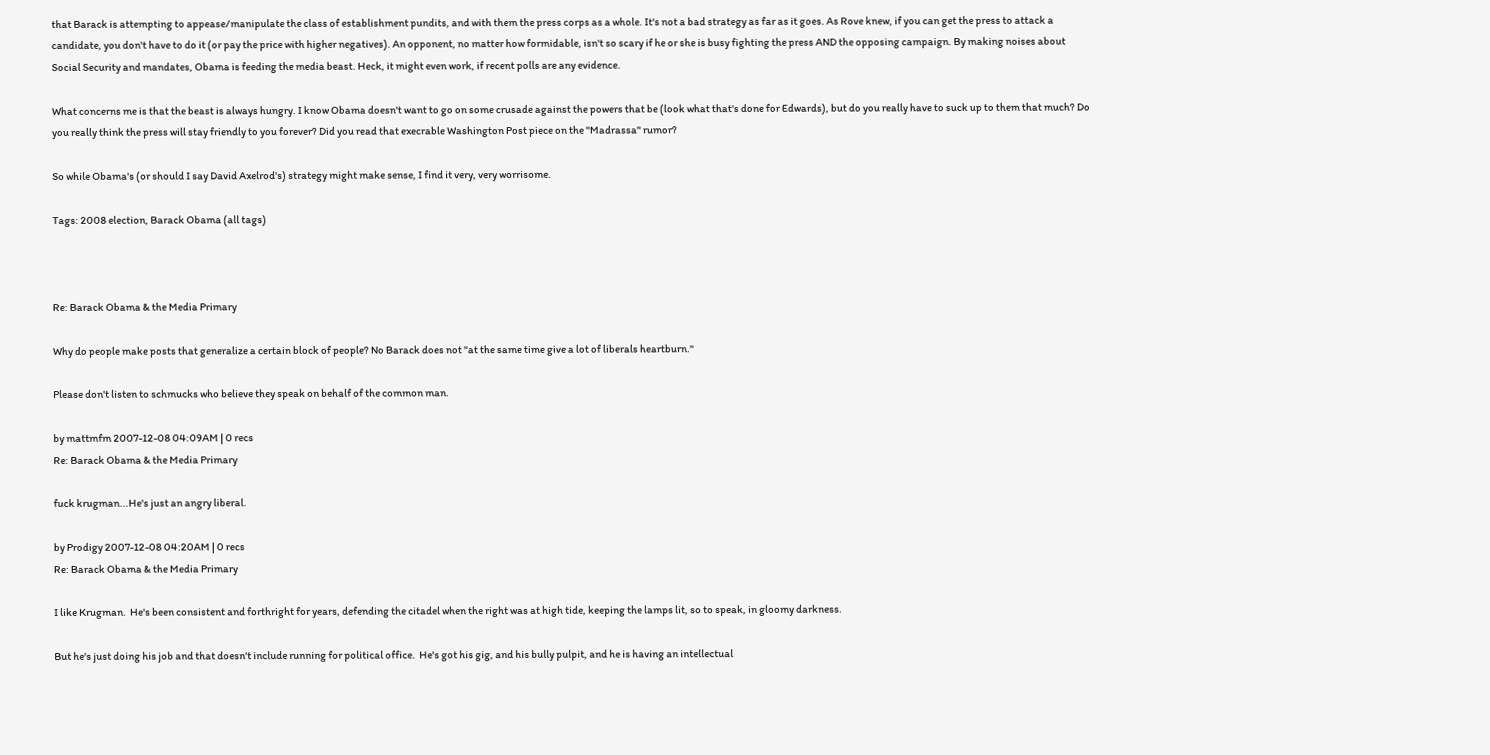that Barack is attempting to appease/manipulate the class of establishment pundits, and with them the press corps as a whole. It's not a bad strategy as far as it goes. As Rove knew, if you can get the press to attack a candidate, you don't have to do it (or pay the price with higher negatives). An opponent, no matter how formidable, isn't so scary if he or she is busy fighting the press AND the opposing campaign. By making noises about Social Security and mandates, Obama is feeding the media beast. Heck, it might even work, if recent polls are any evidence.

What concerns me is that the beast is always hungry. I know Obama doesn't want to go on some crusade against the powers that be (look what that's done for Edwards), but do you really have to suck up to them that much? Do you really think the press will stay friendly to you forever? Did you read that execrable Washington Post piece on the "Madrassa" rumor?

So while Obama's (or should I say David Axelrod's) strategy might make sense, I find it very, very worrisome.

Tags: 2008 election, Barack Obama (all tags)



Re: Barack Obama & the Media Primary

Why do people make posts that generalize a certain block of people? No Barack does not "at the same time give a lot of liberals heartburn."

Please don't listen to schmucks who believe they speak on behalf of the common man.

by mattmfm 2007-12-08 04:09AM | 0 recs
Re: Barack Obama & the Media Primary

fuck krugman...He's just an angry liberal.

by Prodigy 2007-12-08 04:20AM | 0 recs
Re: Barack Obama & the Media Primary

I like Krugman.  He's been consistent and forthright for years, defending the citadel when the right was at high tide, keeping the lamps lit, so to speak, in gloomy darkness.

But he's just doing his job and that doesn't include running for political office.  He's got his gig, and his bully pulpit, and he is having an intellectual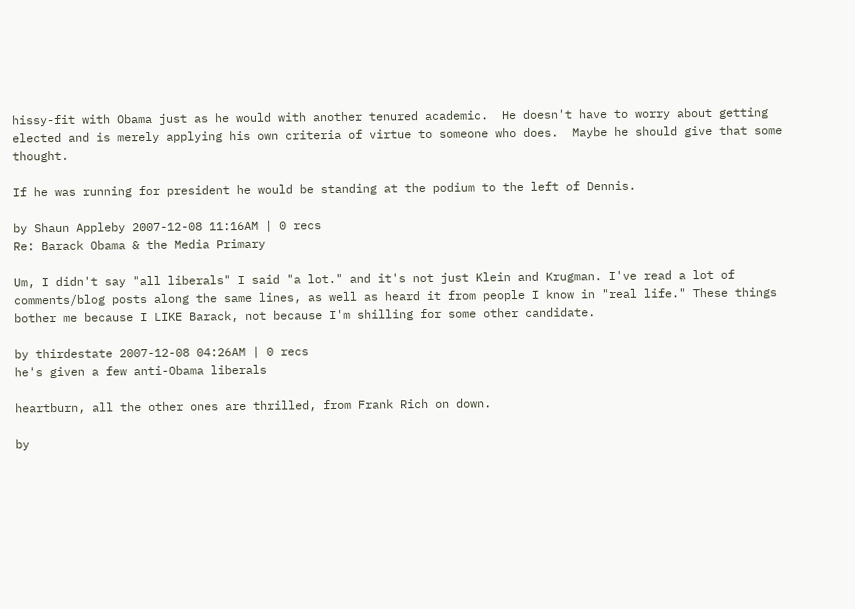hissy-fit with Obama just as he would with another tenured academic.  He doesn't have to worry about getting elected and is merely applying his own criteria of virtue to someone who does.  Maybe he should give that some thought.

If he was running for president he would be standing at the podium to the left of Dennis.

by Shaun Appleby 2007-12-08 11:16AM | 0 recs
Re: Barack Obama & the Media Primary

Um, I didn't say "all liberals" I said "a lot." and it's not just Klein and Krugman. I've read a lot of comments/blog posts along the same lines, as well as heard it from people I know in "real life." These things bother me because I LIKE Barack, not because I'm shilling for some other candidate.

by thirdestate 2007-12-08 04:26AM | 0 recs
he's given a few anti-Obama liberals

heartburn, all the other ones are thrilled, from Frank Rich on down.

by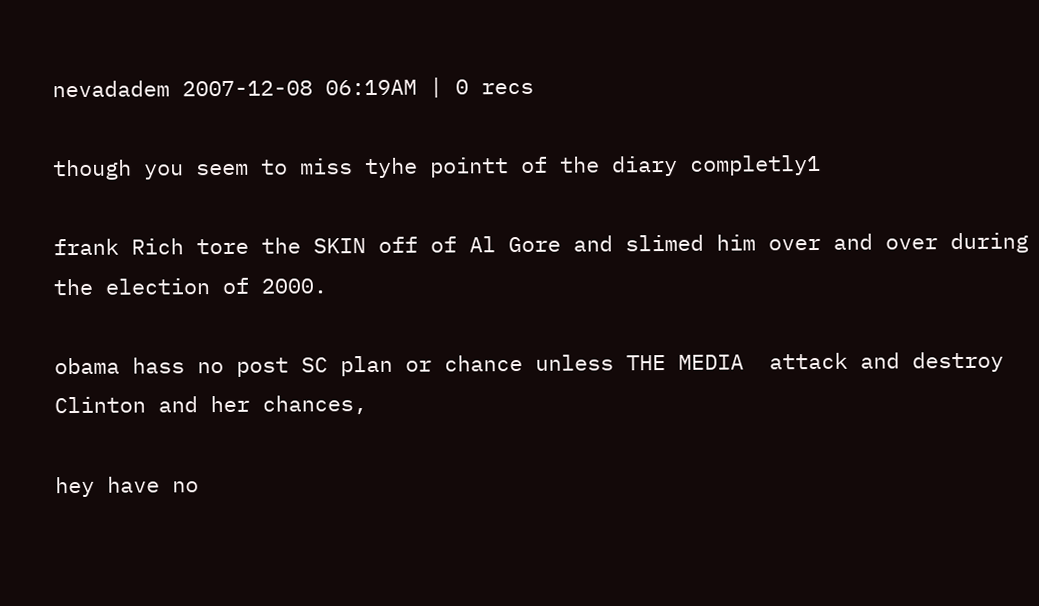nevadadem 2007-12-08 06:19AM | 0 recs

though you seem to miss tyhe pointt of the diary completly1

frank Rich tore the SKIN off of Al Gore and slimed him over and over during the election of 2000.

obama hass no post SC plan or chance unless THE MEDIA  attack and destroy Clinton and her chances,

hey have no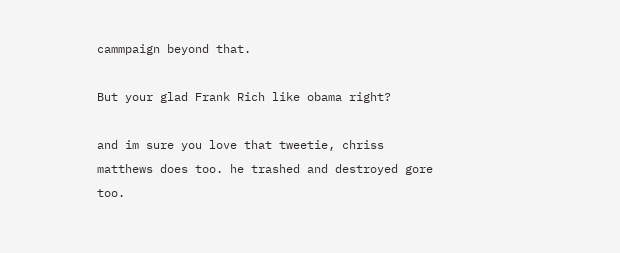cammpaign beyond that.

But your glad Frank Rich like obama right?

and im sure you love that tweetie, chriss matthews does too. he trashed and destroyed gore too.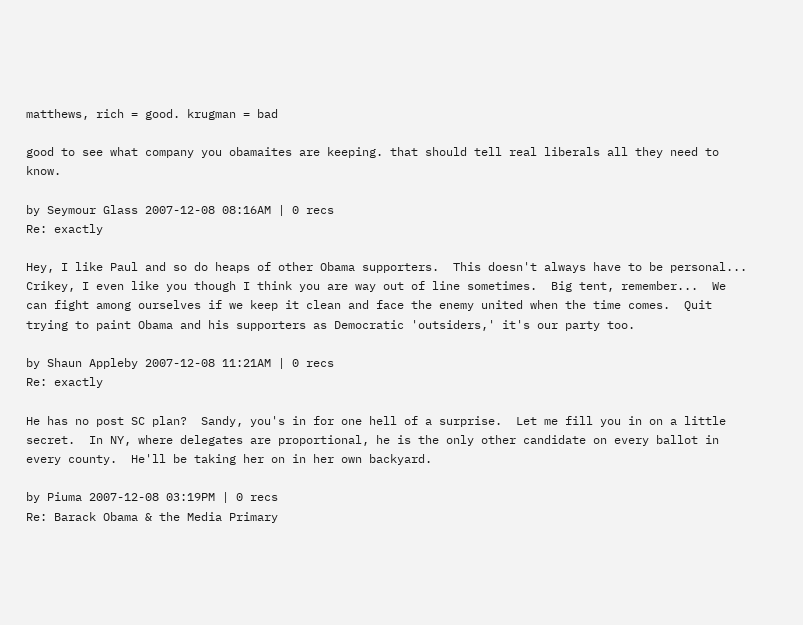matthews, rich = good. krugman = bad

good to see what company you obamaites are keeping. that should tell real liberals all they need to know.

by Seymour Glass 2007-12-08 08:16AM | 0 recs
Re: exactly

Hey, I like Paul and so do heaps of other Obama supporters.  This doesn't always have to be personal... Crikey, I even like you though I think you are way out of line sometimes.  Big tent, remember...  We can fight among ourselves if we keep it clean and face the enemy united when the time comes.  Quit trying to paint Obama and his supporters as Democratic 'outsiders,' it's our party too.

by Shaun Appleby 2007-12-08 11:21AM | 0 recs
Re: exactly

He has no post SC plan?  Sandy, you's in for one hell of a surprise.  Let me fill you in on a little secret.  In NY, where delegates are proportional, he is the only other candidate on every ballot in every county.  He'll be taking her on in her own backyard.

by Piuma 2007-12-08 03:19PM | 0 recs
Re: Barack Obama & the Media Primary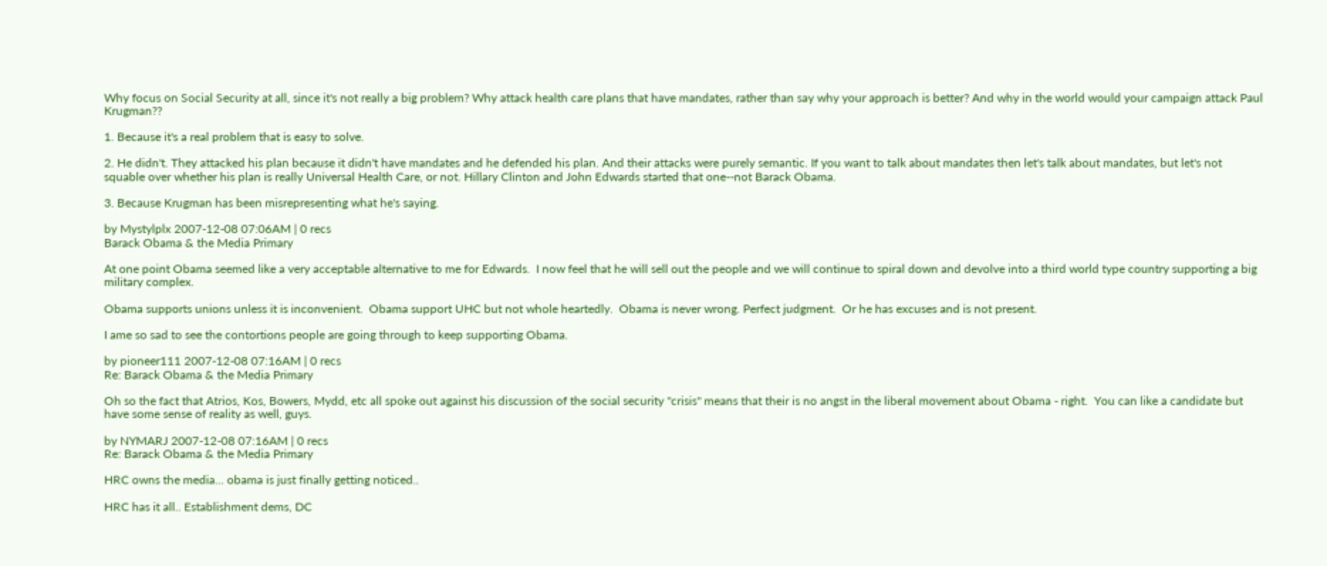Why focus on Social Security at all, since it's not really a big problem? Why attack health care plans that have mandates, rather than say why your approach is better? And why in the world would your campaign attack Paul Krugman??

1. Because it's a real problem that is easy to solve.

2. He didn't. They attacked his plan because it didn't have mandates and he defended his plan. And their attacks were purely semantic. If you want to talk about mandates then let's talk about mandates, but let's not squable over whether his plan is really Universal Health Care, or not. Hillary Clinton and John Edwards started that one--not Barack Obama.

3. Because Krugman has been misrepresenting what he's saying.

by Mystylplx 2007-12-08 07:06AM | 0 recs
Barack Obama & the Media Primary

At one point Obama seemed like a very acceptable alternative to me for Edwards.  I now feel that he will sell out the people and we will continue to spiral down and devolve into a third world type country supporting a big military complex.

Obama supports unions unless it is inconvenient.  Obama support UHC but not whole heartedly.  Obama is never wrong. Perfect judgment.  Or he has excuses and is not present.

I ame so sad to see the contortions people are going through to keep supporting Obama.

by pioneer111 2007-12-08 07:16AM | 0 recs
Re: Barack Obama & the Media Primary

Oh so the fact that Atrios, Kos, Bowers, Mydd, etc all spoke out against his discussion of the social security "crisis" means that their is no angst in the liberal movement about Obama - right.  You can like a candidate but have some sense of reality as well, guys.

by NYMARJ 2007-12-08 07:16AM | 0 recs
Re: Barack Obama & the Media Primary

HRC owns the media... obama is just finally getting noticed..

HRC has it all.. Establishment dems, DC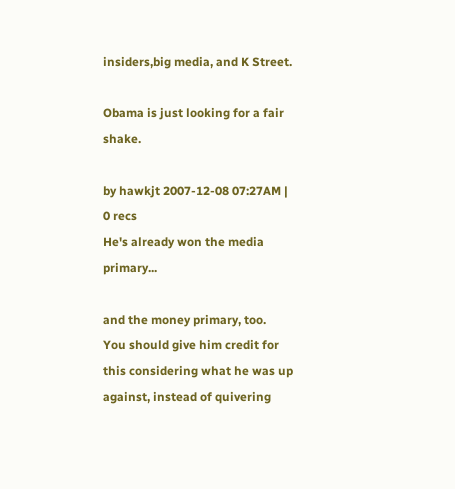insiders,big media, and K Street.

Obama is just looking for a fair shake.

by hawkjt 2007-12-08 07:27AM | 0 recs
He's already won the media primary...

and the money primary, too.  You should give him credit for this considering what he was up against, instead of quivering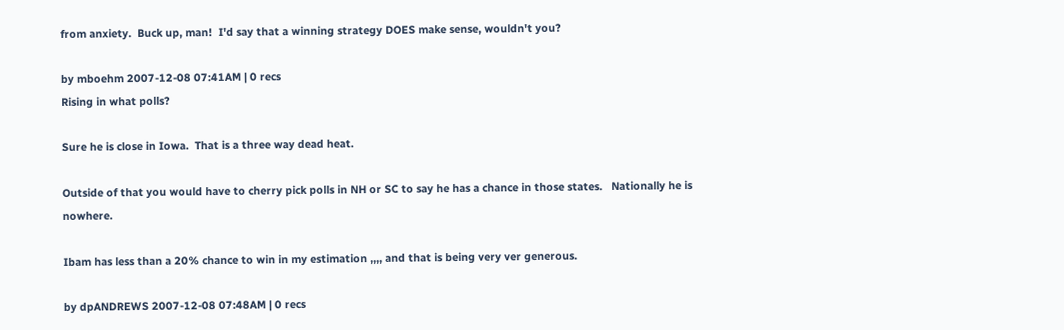from anxiety.  Buck up, man!  I'd say that a winning strategy DOES make sense, wouldn't you?

by mboehm 2007-12-08 07:41AM | 0 recs
Rising in what polls?

Sure he is close in Iowa.  That is a three way dead heat.

Outside of that you would have to cherry pick polls in NH or SC to say he has a chance in those states.   Nationally he is nowhere.

Ibam has less than a 20% chance to win in my estimation ,,,, and that is being very ver generous.

by dpANDREWS 2007-12-08 07:48AM | 0 recs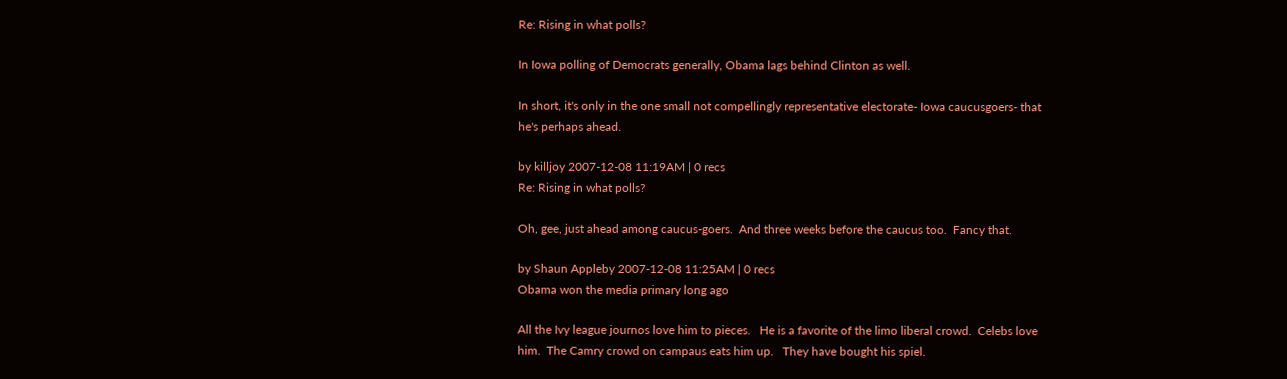Re: Rising in what polls?

In Iowa polling of Democrats generally, Obama lags behind Clinton as well.

In short, it's only in the one small not compellingly representative electorate- Iowa caucusgoers- that he's perhaps ahead.

by killjoy 2007-12-08 11:19AM | 0 recs
Re: Rising in what polls?

Oh, gee, just ahead among caucus-goers.  And three weeks before the caucus too.  Fancy that.

by Shaun Appleby 2007-12-08 11:25AM | 0 recs
Obama won the media primary long ago

All the Ivy league journos love him to pieces.   He is a favorite of the limo liberal crowd.  Celebs love him.  The Camry crowd on campaus eats him up.   They have bought his spiel.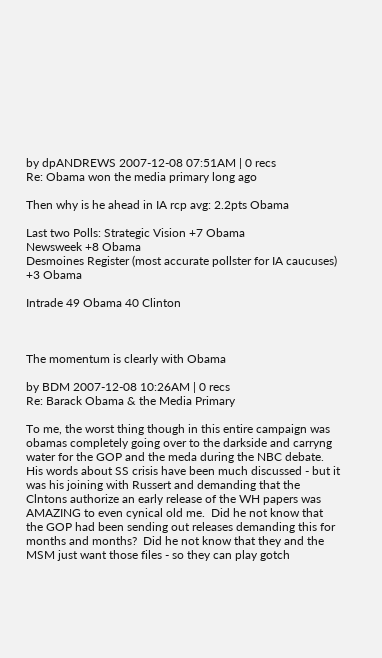by dpANDREWS 2007-12-08 07:51AM | 0 recs
Re: Obama won the media primary long ago

Then why is he ahead in IA rcp avg: 2.2pts Obama

Last two Polls: Strategic Vision +7 Obama
Newsweek +8 Obama
Desmoines Register (most accurate pollster for IA caucuses) +3 Obama

Intrade 49 Obama 40 Clinton



The momentum is clearly with Obama

by BDM 2007-12-08 10:26AM | 0 recs
Re: Barack Obama & the Media Primary

To me, the worst thing though in this entire campaign was obamas completely going over to the darkside and carryng water for the GOP and the meda during the NBC debate.  His words about SS crisis have been much discussed - but it was his joining with Russert and demanding that the Clntons authorize an early release of the WH papers was AMAZING to even cynical old me.  Did he not know that the GOP had been sending out releases demanding this for months and months?  Did he not know that they and the MSM just want those files - so they can play gotch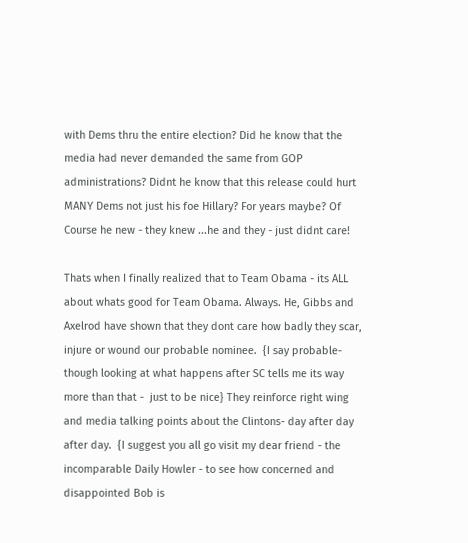with Dems thru the entire election? Did he know that the media had never demanded the same from GOP administrations? Didnt he know that this release could hurt MANY Dems not just his foe Hillary? For years maybe? Of Course he new - they knew ...he and they - just didnt care!

Thats when I finally realized that to Team Obama - its ALL about whats good for Team Obama. Always. He, Gibbs and Axelrod have shown that they dont care how badly they scar, injure or wound our probable nominee.  {I say probable- though looking at what happens after SC tells me its way more than that -  just to be nice} They reinforce right wing and media talking points about the Clintons- day after day after day.  {I suggest you all go visit my dear friend - the incomparable Daily Howler - to see how concerned and disappointed Bob is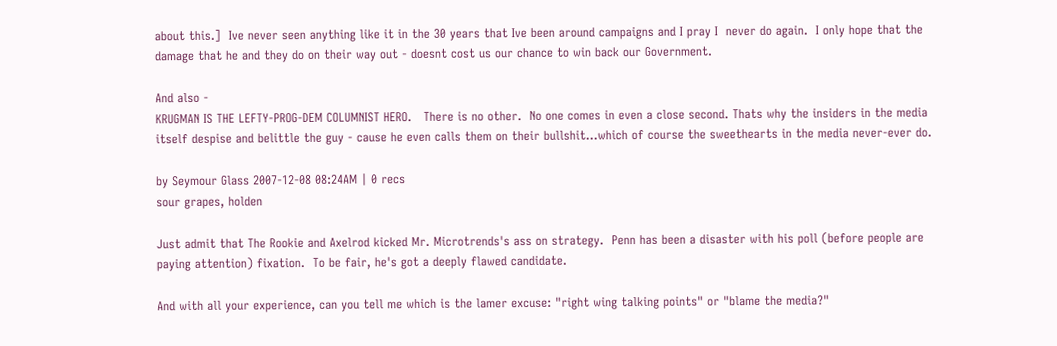about this.]  Ive never seen anything like it in the 30 years that Ive been around campaigns and I pray I  never do again.  I only hope that the damage that he and they do on their way out - doesnt cost us our chance to win back our Government.

And also -
KRUGMAN IS THE LEFTY-PROG-DEM COLUMNIST HERO.   There is no other.  No one comes in even a close second. Thats why the insiders in the media itself despise and belittle the guy - cause he even calls them on their bullshit...which of course the sweethearts in the media never-ever do.

by Seymour Glass 2007-12-08 08:24AM | 0 recs
sour grapes, holden

Just admit that The Rookie and Axelrod kicked Mr. Microtrends's ass on strategy.  Penn has been a disaster with his poll (before people are paying attention) fixation.  To be fair, he's got a deeply flawed candidate.

And with all your experience, can you tell me which is the lamer excuse: "right wing talking points" or "blame the media?"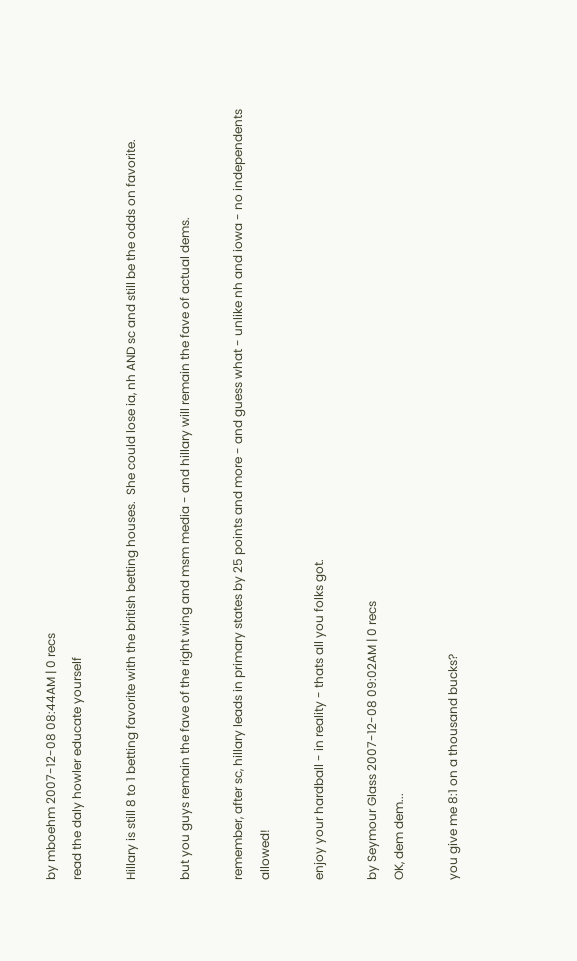by mboehm 2007-12-08 08:44AM | 0 recs
read the daly howler educate yourself

Hillary is still 8 to 1 betting favorite with the british betting houses.  She could lose ia, nh AND sc and still be the odds on favorite.

but you guys remain the fave of the right wing and msm media - and hillary will remain the fave of actual dems.

remember, after sc, hillary leads in primary states by 25 points and more - and guess what - unlike nh and iowa - no independents allowed!

enjoy your hardball - in reality - thats all you folks got.

by Seymour Glass 2007-12-08 09:02AM | 0 recs
OK, dem dem...

you give me 8:1 on a thousand bucks?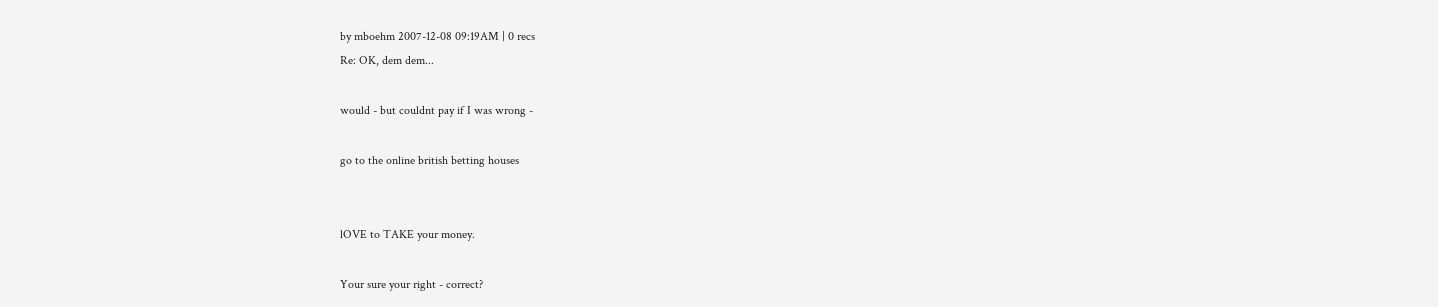by mboehm 2007-12-08 09:19AM | 0 recs
Re: OK, dem dem...

would - but couldnt pay if I was wrong -

go to the online british betting houses


lOVE to TAKE your money.

Your sure your right - correct?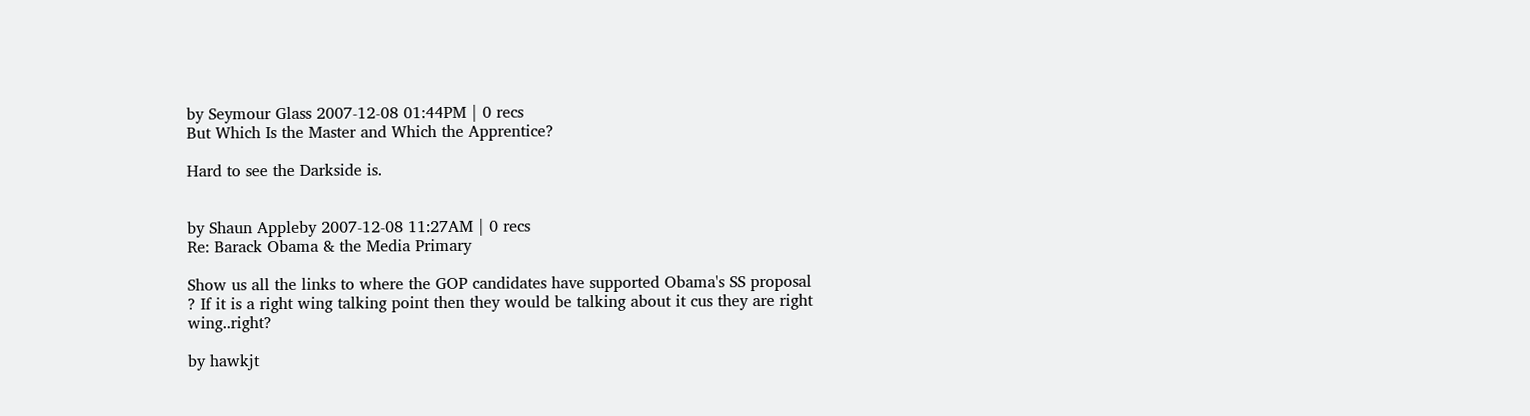by Seymour Glass 2007-12-08 01:44PM | 0 recs
But Which Is the Master and Which the Apprentice?

Hard to see the Darkside is.


by Shaun Appleby 2007-12-08 11:27AM | 0 recs
Re: Barack Obama & the Media Primary

Show us all the links to where the GOP candidates have supported Obama's SS proposal ? If it is a right wing talking point then they would be talking about it cus they are right wing..right?

by hawkjt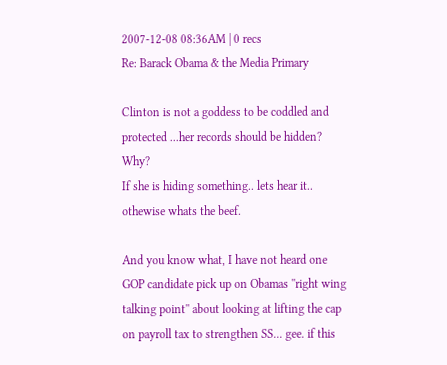2007-12-08 08:36AM | 0 recs
Re: Barack Obama & the Media Primary

Clinton is not a goddess to be coddled and protected ...her records should be hidden? Why?
If she is hiding something.. lets hear it.. othewise whats the beef.

And you know what, I have not heard one GOP candidate pick up on Obamas ''right wing talking point'' about looking at lifting the cap on payroll tax to strengthen SS... gee. if this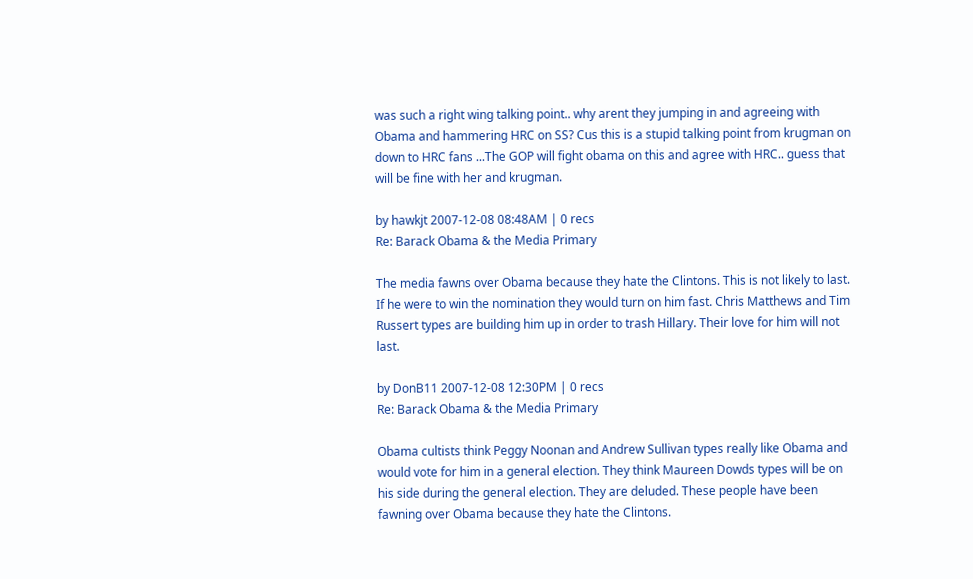was such a right wing talking point.. why arent they jumping in and agreeing with Obama and hammering HRC on SS? Cus this is a stupid talking point from krugman on down to HRC fans ...The GOP will fight obama on this and agree with HRC.. guess that will be fine with her and krugman.

by hawkjt 2007-12-08 08:48AM | 0 recs
Re: Barack Obama & the Media Primary

The media fawns over Obama because they hate the Clintons. This is not likely to last. If he were to win the nomination they would turn on him fast. Chris Matthews and Tim Russert types are building him up in order to trash Hillary. Their love for him will not last.

by DonB11 2007-12-08 12:30PM | 0 recs
Re: Barack Obama & the Media Primary

Obama cultists think Peggy Noonan and Andrew Sullivan types really like Obama and would vote for him in a general election. They think Maureen Dowds types will be on his side during the general election. They are deluded. These people have been fawning over Obama because they hate the Clintons.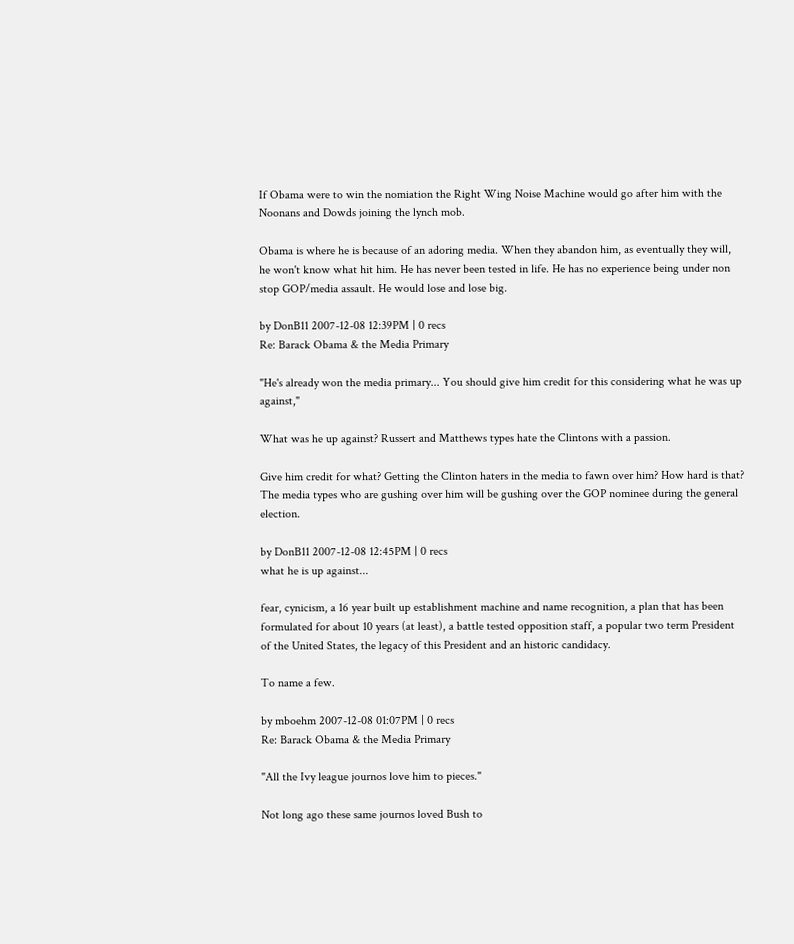If Obama were to win the nomiation the Right Wing Noise Machine would go after him with the Noonans and Dowds joining the lynch mob.

Obama is where he is because of an adoring media. When they abandon him, as eventually they will, he won't know what hit him. He has never been tested in life. He has no experience being under non stop GOP/media assault. He would lose and lose big.

by DonB11 2007-12-08 12:39PM | 0 recs
Re: Barack Obama & the Media Primary

"He's already won the media primary... You should give him credit for this considering what he was up against,"

What was he up against? Russert and Matthews types hate the Clintons with a passion.

Give him credit for what? Getting the Clinton haters in the media to fawn over him? How hard is that? The media types who are gushing over him will be gushing over the GOP nominee during the general election.

by DonB11 2007-12-08 12:45PM | 0 recs
what he is up against...

fear, cynicism, a 16 year built up establishment machine and name recognition, a plan that has been formulated for about 10 years (at least), a battle tested opposition staff, a popular two term President of the United States, the legacy of this President and an historic candidacy.

To name a few.

by mboehm 2007-12-08 01:07PM | 0 recs
Re: Barack Obama & the Media Primary

"All the Ivy league journos love him to pieces."

Not long ago these same journos loved Bush to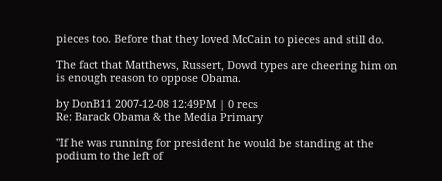pieces too. Before that they loved McCain to pieces and still do.

The fact that Matthews, Russert, Dowd types are cheering him on is enough reason to oppose Obama.

by DonB11 2007-12-08 12:49PM | 0 recs
Re: Barack Obama & the Media Primary

"If he was running for president he would be standing at the podium to the left of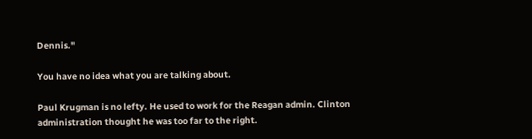Dennis."

You have no idea what you are talking about.

Paul Krugman is no lefty. He used to work for the Reagan admin. Clinton administration thought he was too far to the right.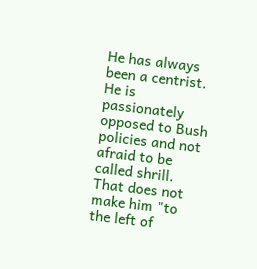He has always been a centrist. He is passionately opposed to Bush policies and not afraid to be called shrill. That does not make him "to the left of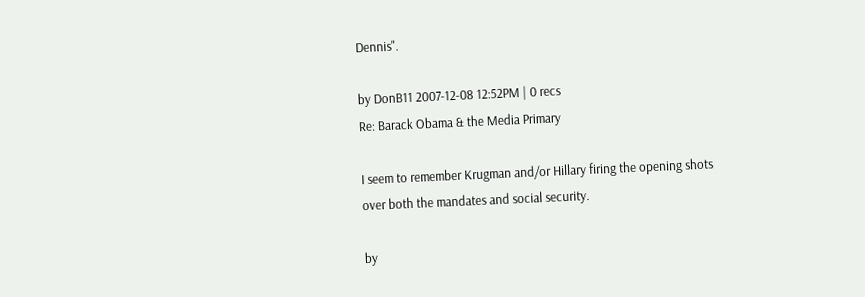Dennis".

by DonB11 2007-12-08 12:52PM | 0 recs
Re: Barack Obama & the Media Primary

I seem to remember Krugman and/or Hillary firing the opening shots over both the mandates and social security.

by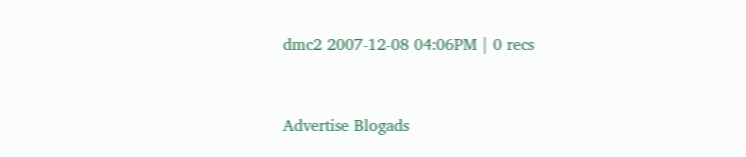dmc2 2007-12-08 04:06PM | 0 recs


Advertise Blogads